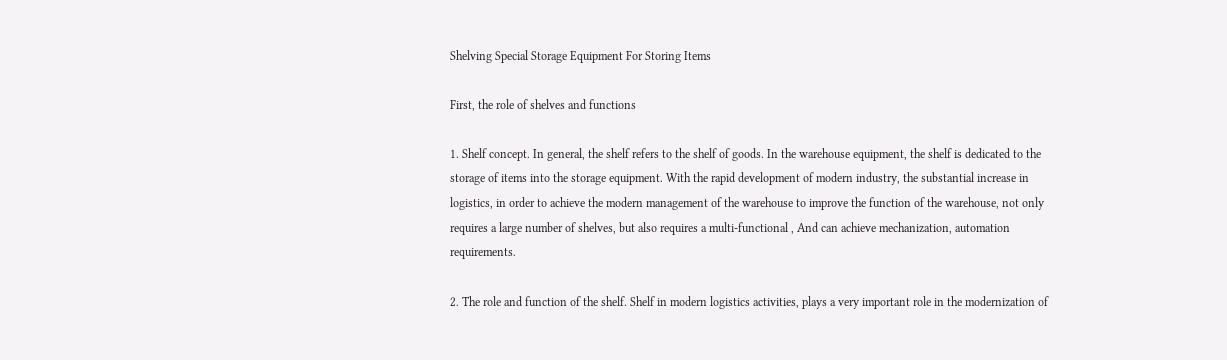Shelving Special Storage Equipment For Storing Items

First, the role of shelves and functions

1. Shelf concept. In general, the shelf refers to the shelf of goods. In the warehouse equipment, the shelf is dedicated to the storage of items into the storage equipment. With the rapid development of modern industry, the substantial increase in logistics, in order to achieve the modern management of the warehouse to improve the function of the warehouse, not only requires a large number of shelves, but also requires a multi-functional , And can achieve mechanization, automation requirements.

2. The role and function of the shelf. Shelf in modern logistics activities, plays a very important role in the modernization of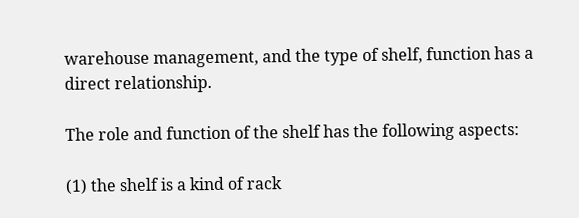warehouse management, and the type of shelf, function has a direct relationship.

The role and function of the shelf has the following aspects:

(1) the shelf is a kind of rack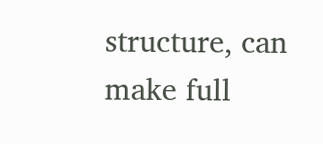structure, can make full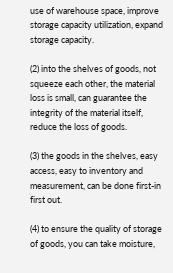use of warehouse space, improve storage capacity utilization, expand storage capacity.

(2) into the shelves of goods, not squeeze each other, the material loss is small, can guarantee the integrity of the material itself, reduce the loss of goods.

(3) the goods in the shelves, easy access, easy to inventory and measurement, can be done first-in first out.

(4) to ensure the quality of storage of goods, you can take moisture,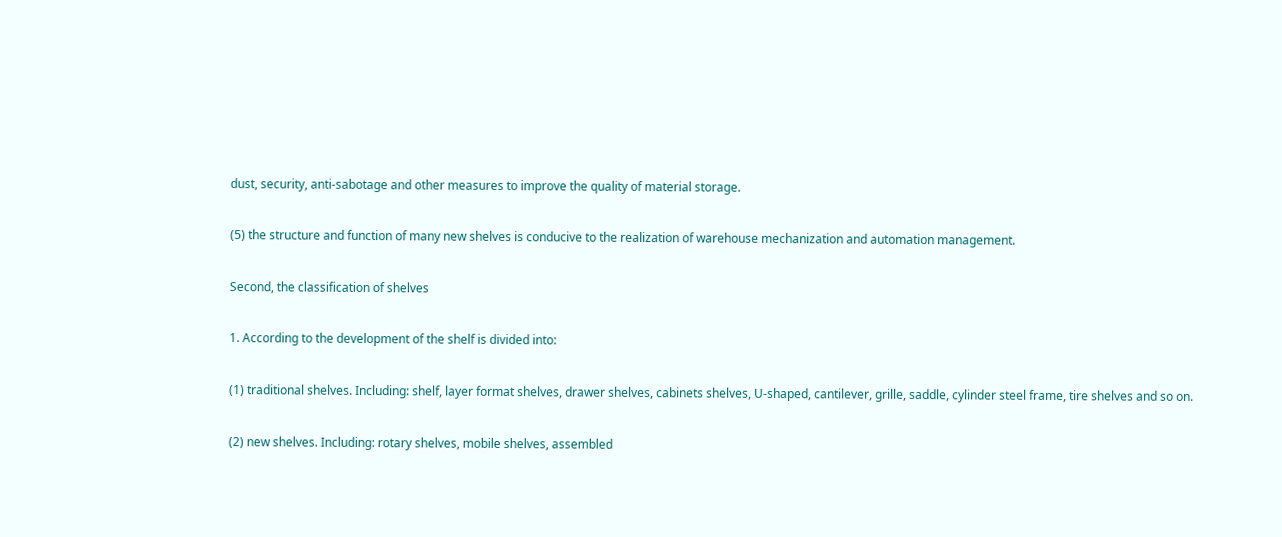dust, security, anti-sabotage and other measures to improve the quality of material storage.

(5) the structure and function of many new shelves is conducive to the realization of warehouse mechanization and automation management.

Second, the classification of shelves

1. According to the development of the shelf is divided into:

(1) traditional shelves. Including: shelf, layer format shelves, drawer shelves, cabinets shelves, U-shaped, cantilever, grille, saddle, cylinder steel frame, tire shelves and so on.

(2) new shelves. Including: rotary shelves, mobile shelves, assembled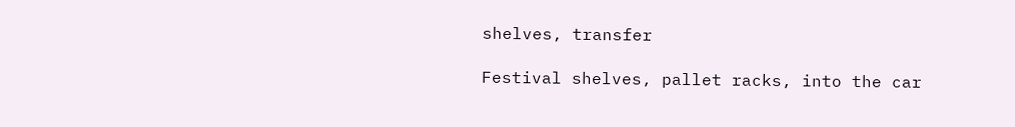shelves, transfer

Festival shelves, pallet racks, into the car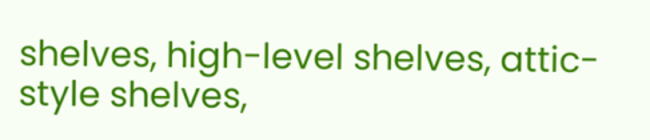shelves, high-level shelves, attic-style shelves,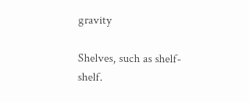gravity

Shelves, such as shelf-shelf.